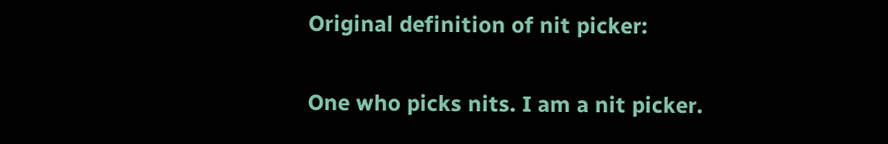Original definition of nit picker:

One who picks nits. I am a nit picker.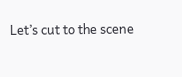Let’s cut to the scene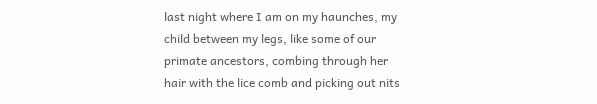last night where I am on my haunches, my child between my legs, like some of our primate ancestors, combing through her hair with the lice comb and picking out nits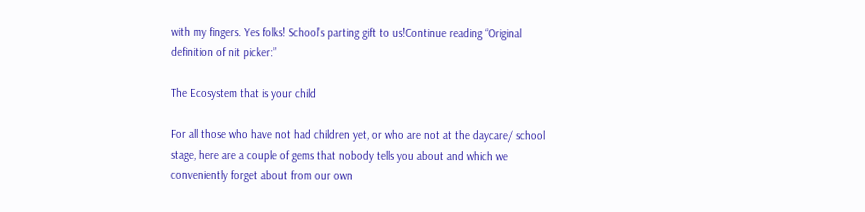with my fingers. Yes folks! School’s parting gift to us!Continue reading “Original definition of nit picker:”

The Ecosystem that is your child

For all those who have not had children yet, or who are not at the daycare/ school stage, here are a couple of gems that nobody tells you about and which we conveniently forget about from our own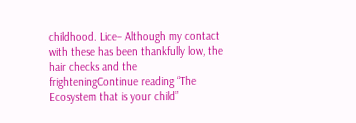childhood. Lice– Although my contact with these has been thankfully low, the hair checks and the frighteningContinue reading “The Ecosystem that is your child”